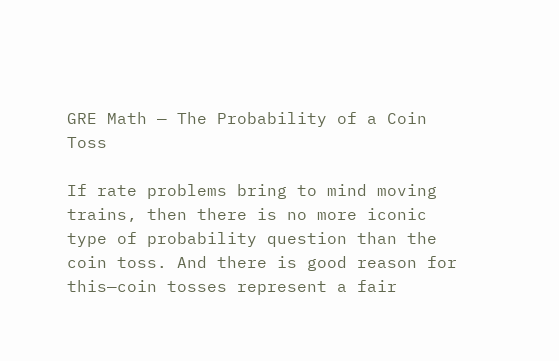GRE Math — The Probability of a Coin Toss

If rate problems bring to mind moving trains, then there is no more iconic type of probability question than the coin toss. And there is good reason for this—coin tosses represent a fair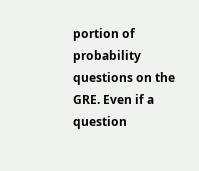portion of probability questions on the GRE. Even if a question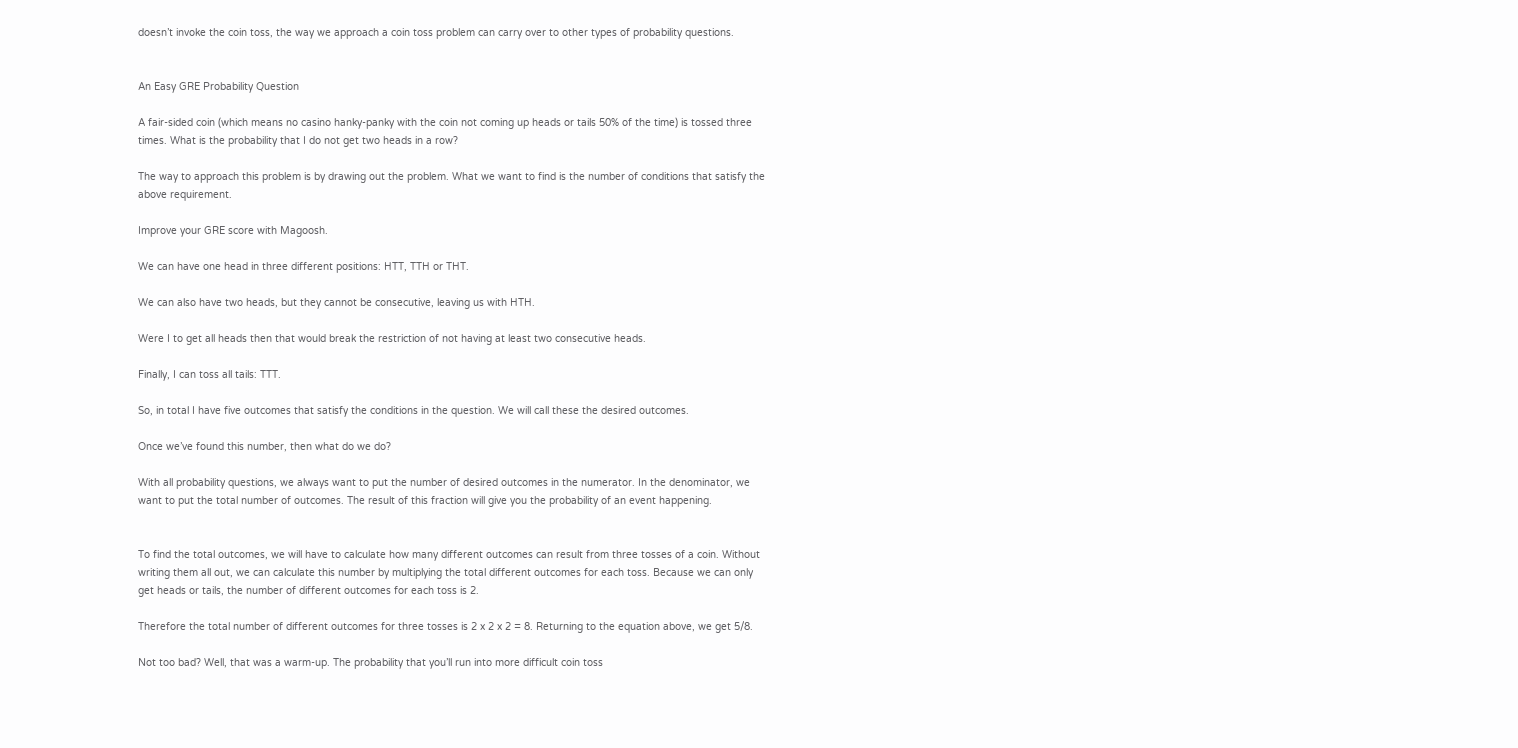doesn’t invoke the coin toss, the way we approach a coin toss problem can carry over to other types of probability questions.


An Easy GRE Probability Question

A fair-sided coin (which means no casino hanky-panky with the coin not coming up heads or tails 50% of the time) is tossed three times. What is the probability that I do not get two heads in a row?

The way to approach this problem is by drawing out the problem. What we want to find is the number of conditions that satisfy the above requirement.

Improve your GRE score with Magoosh.

We can have one head in three different positions: HTT, TTH or THT.

We can also have two heads, but they cannot be consecutive, leaving us with HTH.

Were I to get all heads then that would break the restriction of not having at least two consecutive heads.

Finally, I can toss all tails: TTT.

So, in total I have five outcomes that satisfy the conditions in the question. We will call these the desired outcomes.

Once we’ve found this number, then what do we do?

With all probability questions, we always want to put the number of desired outcomes in the numerator. In the denominator, we want to put the total number of outcomes. The result of this fraction will give you the probability of an event happening.


To find the total outcomes, we will have to calculate how many different outcomes can result from three tosses of a coin. Without writing them all out, we can calculate this number by multiplying the total different outcomes for each toss. Because we can only get heads or tails, the number of different outcomes for each toss is 2.

Therefore the total number of different outcomes for three tosses is 2 x 2 x 2 = 8. Returning to the equation above, we get 5/8.

Not too bad? Well, that was a warm-up. The probability that you’ll run into more difficult coin toss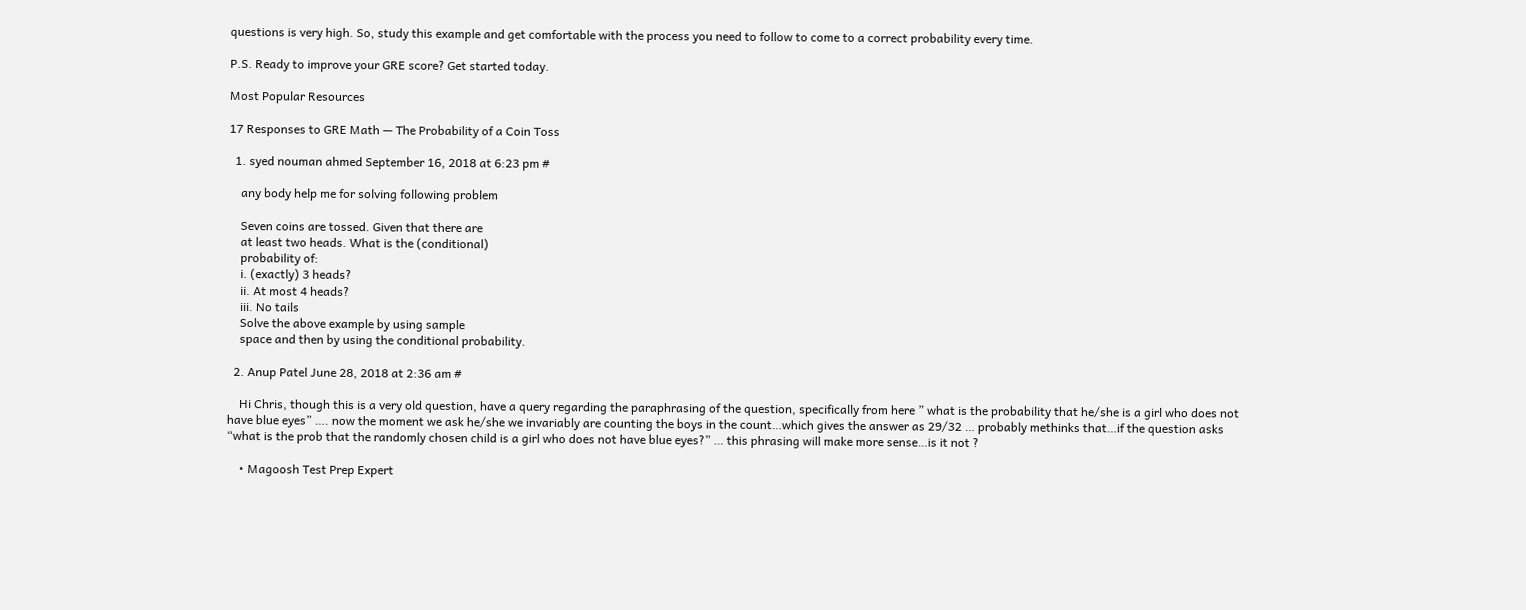questions is very high. So, study this example and get comfortable with the process you need to follow to come to a correct probability every time.

P.S. Ready to improve your GRE score? Get started today.

Most Popular Resources

17 Responses to GRE Math — The Probability of a Coin Toss

  1. syed nouman ahmed September 16, 2018 at 6:23 pm #

    any body help me for solving following problem

    Seven coins are tossed. Given that there are
    at least two heads. What is the (conditional)
    probability of:
    i. (exactly) 3 heads?
    ii. At most 4 heads?
    iii. No tails
    Solve the above example by using sample
    space and then by using the conditional probability.

  2. Anup Patel June 28, 2018 at 2:36 am #

    Hi Chris, though this is a very old question, have a query regarding the paraphrasing of the question, specifically from here ” what is the probability that he/she is a girl who does not have blue eyes” …. now the moment we ask he/she we invariably are counting the boys in the count…which gives the answer as 29/32 … probably methinks that…if the question asks “what is the prob that the randomly chosen child is a girl who does not have blue eyes?” … this phrasing will make more sense…is it not ?

    • Magoosh Test Prep Expert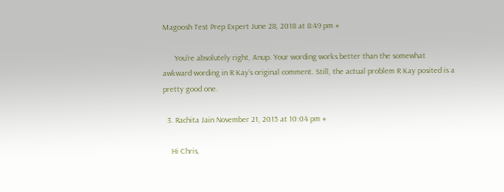Magoosh Test Prep Expert June 28, 2018 at 8:49 pm #

      You’re absolutely right, Anup. Your wording works better than the somewhat awkward wording in R Kay’s original comment. Still, the actual problem R Kay posited is a pretty good one.

  3. Rachita Jain November 21, 2015 at 10:04 pm #

    Hi Chris,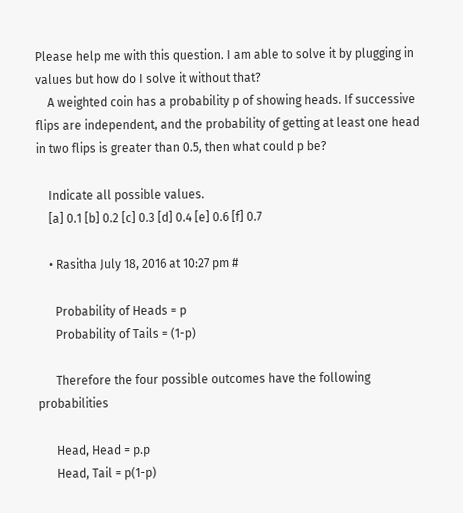Please help me with this question. I am able to solve it by plugging in values but how do I solve it without that?
    A weighted coin has a probability p of showing heads. If successive flips are independent, and the probability of getting at least one head in two flips is greater than 0.5, then what could p be?

    Indicate all possible values.
    [a] 0.1 [b] 0.2 [c] 0.3 [d] 0.4 [e] 0.6 [f] 0.7

    • Rasitha July 18, 2016 at 10:27 pm #

      Probability of Heads = p
      Probability of Tails = (1-p)

      Therefore the four possible outcomes have the following probabilities

      Head, Head = p.p
      Head, Tail = p(1-p)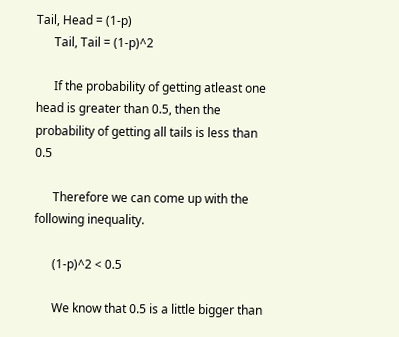Tail, Head = (1-p)
      Tail, Tail = (1-p)^2

      If the probability of getting atleast one head is greater than 0.5, then the probability of getting all tails is less than 0.5

      Therefore we can come up with the following inequality.

      (1-p)^2 < 0.5

      We know that 0.5 is a little bigger than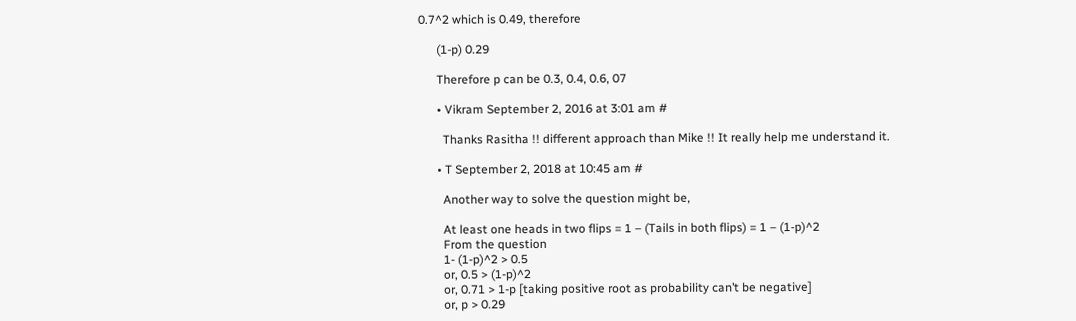0.7^2 which is 0.49, therefore

      (1-p) 0.29

      Therefore p can be 0.3, 0.4, 0.6, 07

      • Vikram September 2, 2016 at 3:01 am #

        Thanks Rasitha !! different approach than Mike !! It really help me understand it.

      • T September 2, 2018 at 10:45 am #

        Another way to solve the question might be,

        At least one heads in two flips = 1 – (Tails in both flips) = 1 – (1-p)^2
        From the question
        1- (1-p)^2 > 0.5
        or, 0.5 > (1-p)^2
        or, 0.71 > 1-p [taking positive root as probability can’t be negative]
        or, p > 0.29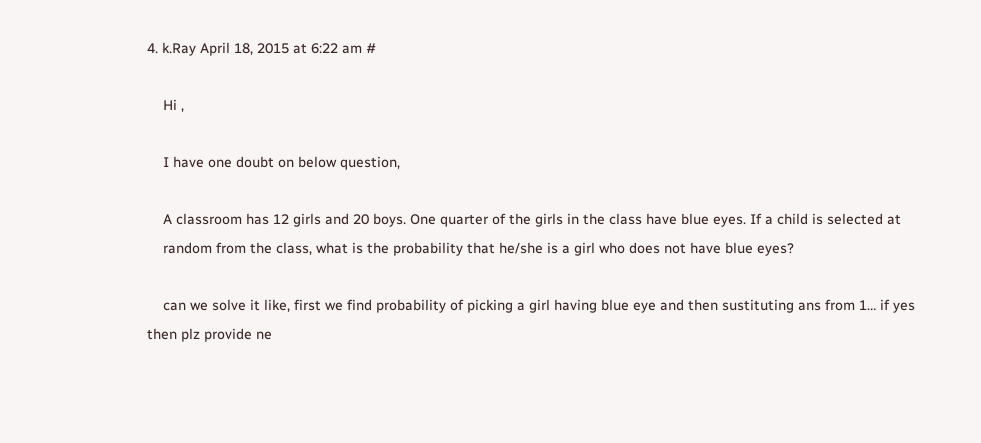4. k.Ray April 18, 2015 at 6:22 am #

    Hi ,

    I have one doubt on below question,

    A classroom has 12 girls and 20 boys. One quarter of the girls in the class have blue eyes. If a child is selected at
    random from the class, what is the probability that he/she is a girl who does not have blue eyes?

    can we solve it like, first we find probability of picking a girl having blue eye and then sustituting ans from 1… if yes then plz provide ne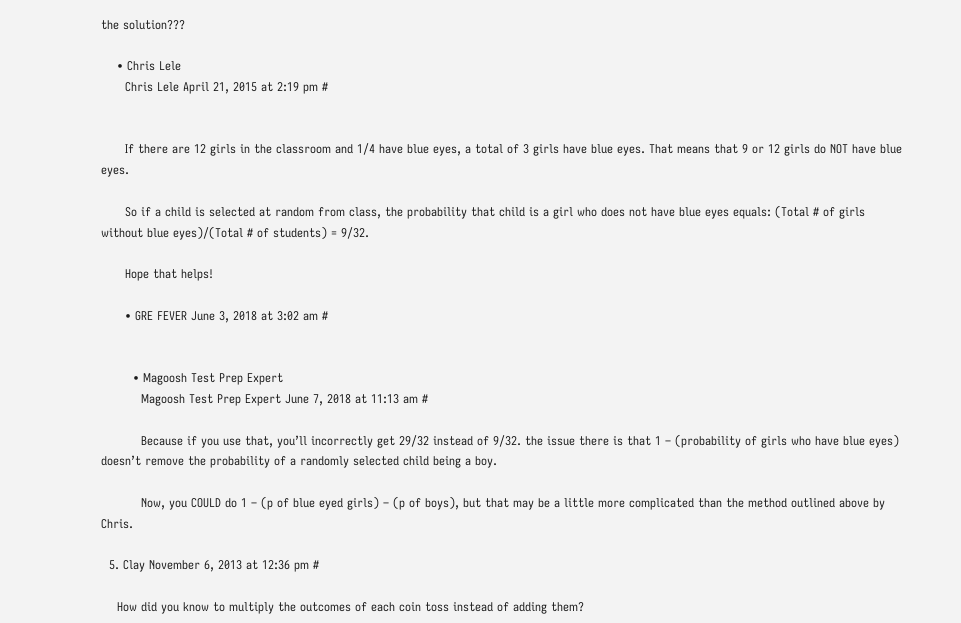the solution???

    • Chris Lele
      Chris Lele April 21, 2015 at 2:19 pm #


      If there are 12 girls in the classroom and 1/4 have blue eyes, a total of 3 girls have blue eyes. That means that 9 or 12 girls do NOT have blue eyes.

      So if a child is selected at random from class, the probability that child is a girl who does not have blue eyes equals: (Total # of girls without blue eyes)/(Total # of students) = 9/32.

      Hope that helps!

      • GRE FEVER June 3, 2018 at 3:02 am #


        • Magoosh Test Prep Expert
          Magoosh Test Prep Expert June 7, 2018 at 11:13 am #

          Because if you use that, you’ll incorrectly get 29/32 instead of 9/32. the issue there is that 1 – (probability of girls who have blue eyes) doesn’t remove the probability of a randomly selected child being a boy.

          Now, you COULD do 1 – (p of blue eyed girls) – (p of boys), but that may be a little more complicated than the method outlined above by Chris.

  5. Clay November 6, 2013 at 12:36 pm #

    How did you know to multiply the outcomes of each coin toss instead of adding them?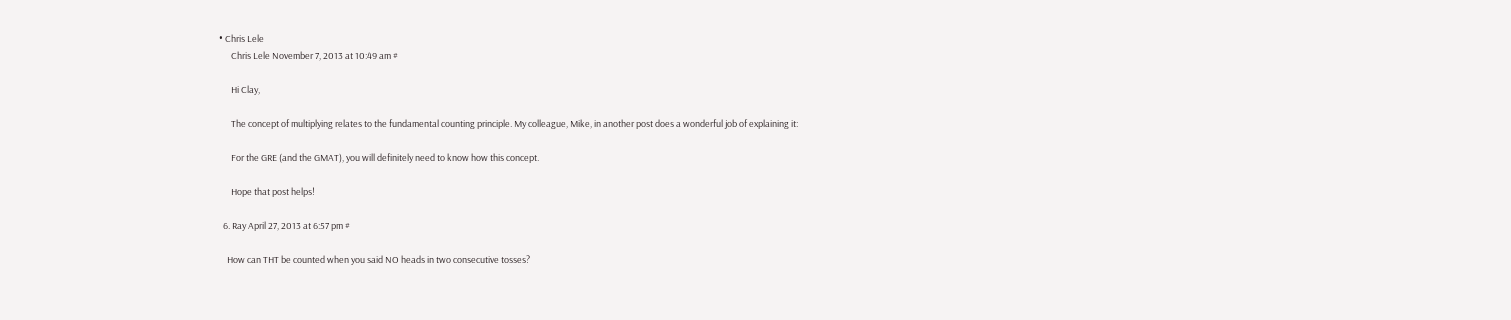• Chris Lele
      Chris Lele November 7, 2013 at 10:49 am #

      Hi Clay,

      The concept of multiplying relates to the fundamental counting principle. My colleague, Mike, in another post does a wonderful job of explaining it:

      For the GRE (and the GMAT), you will definitely need to know how this concept.

      Hope that post helps!

  6. Ray April 27, 2013 at 6:57 pm #

    How can THT be counted when you said NO heads in two consecutive tosses?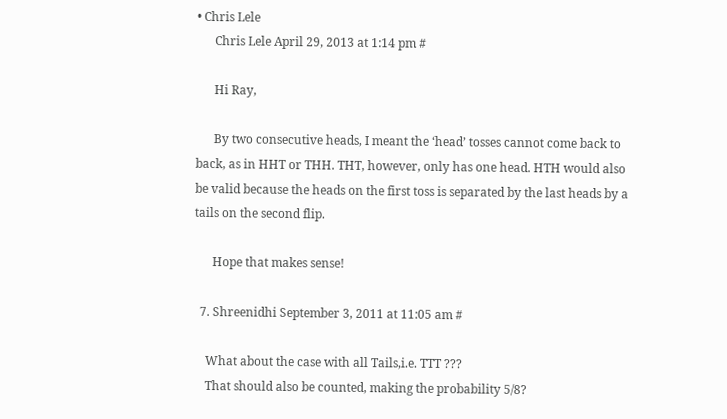• Chris Lele
      Chris Lele April 29, 2013 at 1:14 pm #

      Hi Ray,

      By two consecutive heads, I meant the ‘head’ tosses cannot come back to back, as in HHT or THH. THT, however, only has one head. HTH would also be valid because the heads on the first toss is separated by the last heads by a tails on the second flip.

      Hope that makes sense!

  7. Shreenidhi September 3, 2011 at 11:05 am #

    What about the case with all Tails,i.e. TTT ???
    That should also be counted, making the probability 5/8?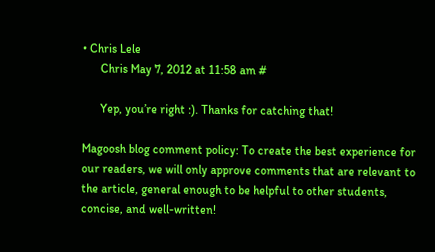• Chris Lele
      Chris May 7, 2012 at 11:58 am #

      Yep, you’re right :). Thanks for catching that!

Magoosh blog comment policy: To create the best experience for our readers, we will only approve comments that are relevant to the article, general enough to be helpful to other students, concise, and well-written!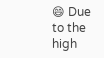😄 Due to the high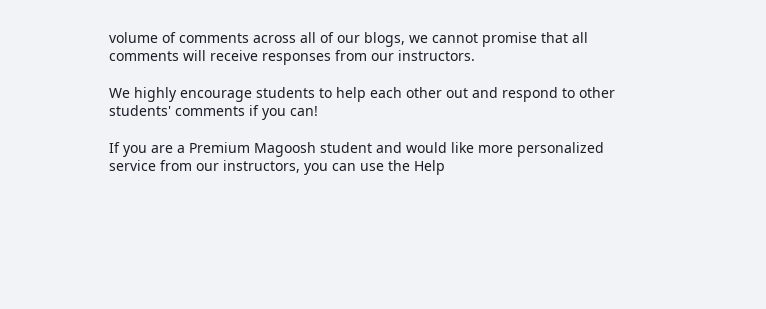volume of comments across all of our blogs, we cannot promise that all comments will receive responses from our instructors.

We highly encourage students to help each other out and respond to other students' comments if you can!

If you are a Premium Magoosh student and would like more personalized service from our instructors, you can use the Help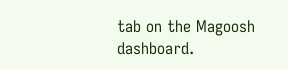tab on the Magoosh dashboard.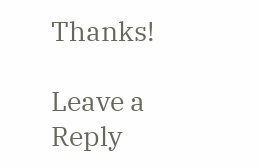Thanks!

Leave a Reply